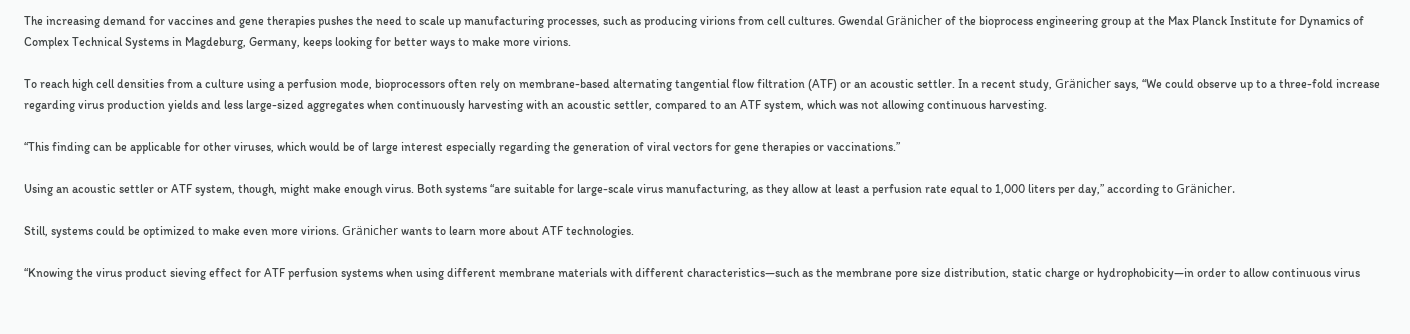The increasing demand for vaccines and gene therapies pushes the need to scale up manufacturing processes, such as producing virions from cell cultures. Gwendal Gränicher of the bioprocess engineering group at the Max Planck Institute for Dynamics of Complex Technical Systems in Magdeburg, Germany, keeps looking for better ways to make more virions.

To reach high cell densities from a culture using a perfusion mode, bioprocessors often rely on membrane-based alternating tangential flow filtration (ATF) or an acoustic settler. In a recent study, Gränicher says, “We could observe up to a three-fold increase regarding virus production yields and less large-sized aggregates when continuously harvesting with an acoustic settler, compared to an ATF system, which was not allowing continuous harvesting.

“This finding can be applicable for other viruses, which would be of large interest especially regarding the generation of viral vectors for gene therapies or vaccinations.”

Using an acoustic settler or ATF system, though, might make enough virus. Both systems “are suitable for large-scale virus manufacturing, as they allow at least a perfusion rate equal to 1,000 liters per day,” according to Gränicher.

Still, systems could be optimized to make even more virions. Gränicher wants to learn more about ATF technologies.

“Knowing the virus product sieving effect for ATF perfusion systems when using different membrane materials with different characteristics—such as the membrane pore size distribution, static charge or hydrophobicity—in order to allow continuous virus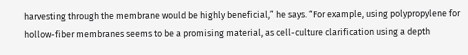harvesting through the membrane would be highly beneficial,” he says. “For example, using polypropylene for hollow-fiber membranes seems to be a promising material, as cell-culture clarification using a depth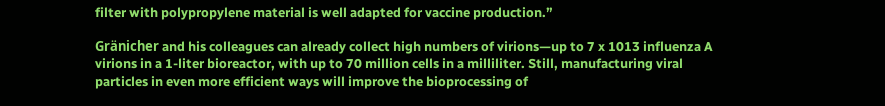filter with polypropylene material is well adapted for vaccine production.”

Gränicher and his colleagues can already collect high numbers of virions—up to 7 x 1013 influenza A virions in a 1-liter bioreactor, with up to 70 million cells in a milliliter. Still, manufacturing viral particles in even more efficient ways will improve the bioprocessing of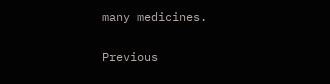many medicines.

Previous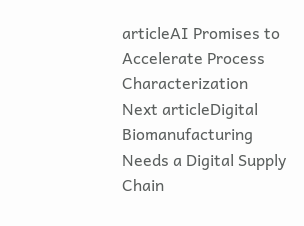articleAI Promises to Accelerate Process Characterization
Next articleDigital Biomanufacturing Needs a Digital Supply Chain